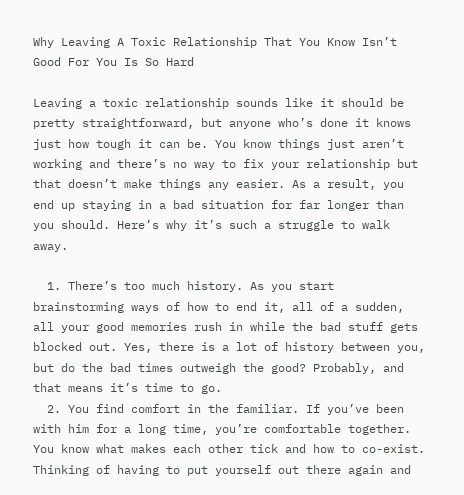Why Leaving A Toxic Relationship That You Know Isn’t Good For You Is So Hard

Leaving a toxic relationship sounds like it should be pretty straightforward, but anyone who’s done it knows just how tough it can be. You know things just aren’t working and there’s no way to fix your relationship but that doesn’t make things any easier. As a result, you end up staying in a bad situation for far longer than you should. Here’s why it’s such a struggle to walk away.

  1. There’s too much history. As you start brainstorming ways of how to end it, all of a sudden, all your good memories rush in while the bad stuff gets blocked out. Yes, there is a lot of history between you, but do the bad times outweigh the good? Probably, and that means it’s time to go.
  2. You find comfort in the familiar. If you’ve been with him for a long time, you’re comfortable together. You know what makes each other tick and how to co-exist. Thinking of having to put yourself out there again and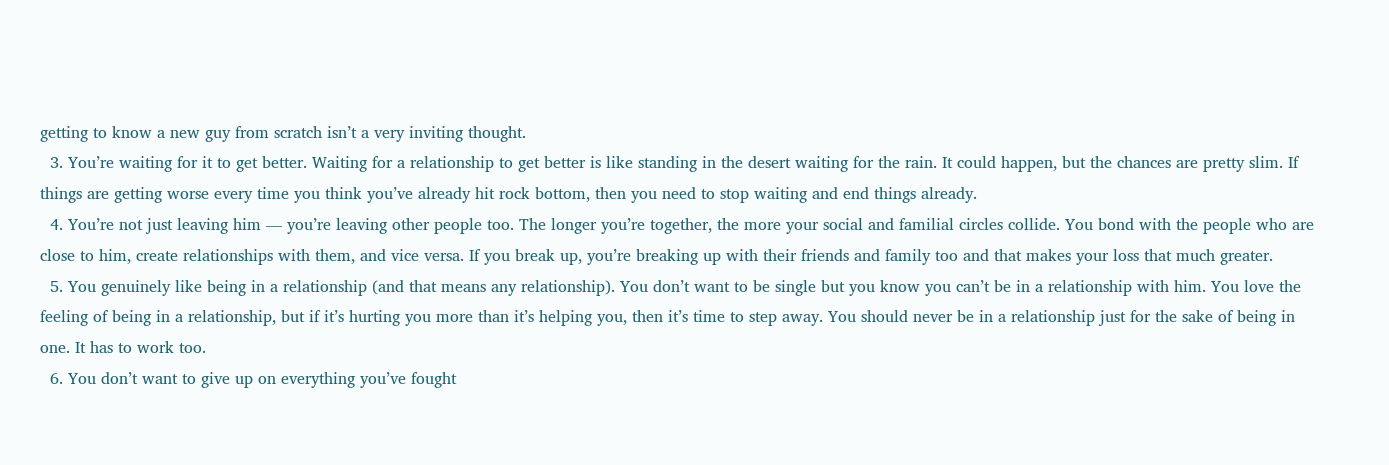getting to know a new guy from scratch isn’t a very inviting thought.
  3. You’re waiting for it to get better. Waiting for a relationship to get better is like standing in the desert waiting for the rain. It could happen, but the chances are pretty slim. If things are getting worse every time you think you’ve already hit rock bottom, then you need to stop waiting and end things already.
  4. You’re not just leaving him — you’re leaving other people too. The longer you’re together, the more your social and familial circles collide. You bond with the people who are close to him, create relationships with them, and vice versa. If you break up, you’re breaking up with their friends and family too and that makes your loss that much greater.
  5. You genuinely like being in a relationship (and that means any relationship). You don’t want to be single but you know you can’t be in a relationship with him. You love the feeling of being in a relationship, but if it’s hurting you more than it’s helping you, then it’s time to step away. You should never be in a relationship just for the sake of being in one. It has to work too.
  6. You don’t want to give up on everything you’ve fought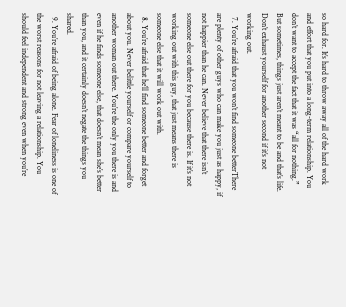so hard for. It’s hard to throw away all of the hard work and effort that you put into a long-term relationship. You don’t want to accept the fact that it was “all for nothing.” But sometimes, things just aren’t meant to be and that’s life. Don’t exhaust yourself for another second if it’s not working out.
  7. You’re afraid that you won’t find someone betterThere are plenty of other guys who can make you just as happy, if not happier than he can. Never believe that there isn’t someone else out there for you because there is. If it’s not working out with this guy, that just means there is someone else that it will work out with.
  8. You’re afraid that he’ll find someone better and forget about you. Never belittle yourself or compare yourself to another woman out there. You’re the only you there is and even if he finds someone else, that doesn’t mean she’s better than you, and it certainly doesn’t negate the things you shared.
  9. You’re afraid of being alone. Fear of loneliness is one of the worst reasons for not leaving a relationship. You should feel independent and strong even when you’re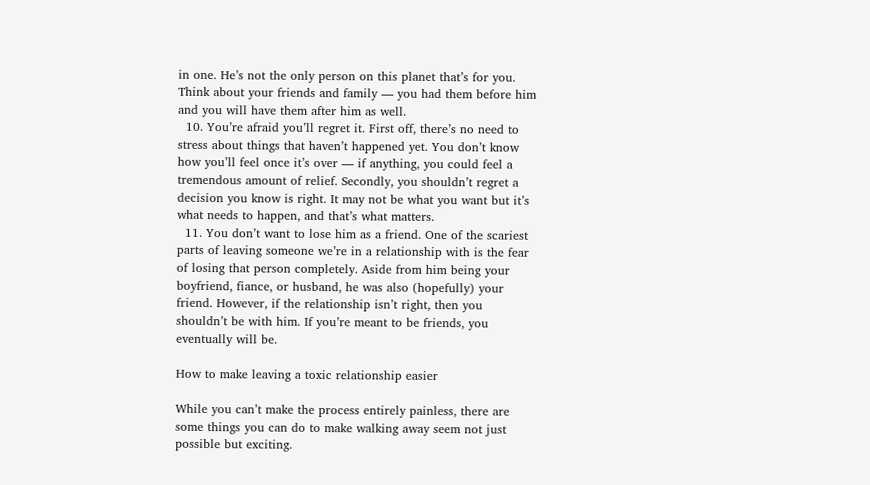in one. He’s not the only person on this planet that’s for you. Think about your friends and family — you had them before him and you will have them after him as well.
  10. You’re afraid you’ll regret it. First off, there’s no need to stress about things that haven’t happened yet. You don’t know how you’ll feel once it’s over — if anything, you could feel a tremendous amount of relief. Secondly, you shouldn’t regret a decision you know is right. It may not be what you want but it’s what needs to happen, and that’s what matters.
  11. You don’t want to lose him as a friend. One of the scariest parts of leaving someone we’re in a relationship with is the fear of losing that person completely. Aside from him being your boyfriend, fiance, or husband, he was also (hopefully) your friend. However, if the relationship isn’t right, then you shouldn’t be with him. If you’re meant to be friends, you eventually will be.

How to make leaving a toxic relationship easier

While you can’t make the process entirely painless, there are some things you can do to make walking away seem not just possible but exciting.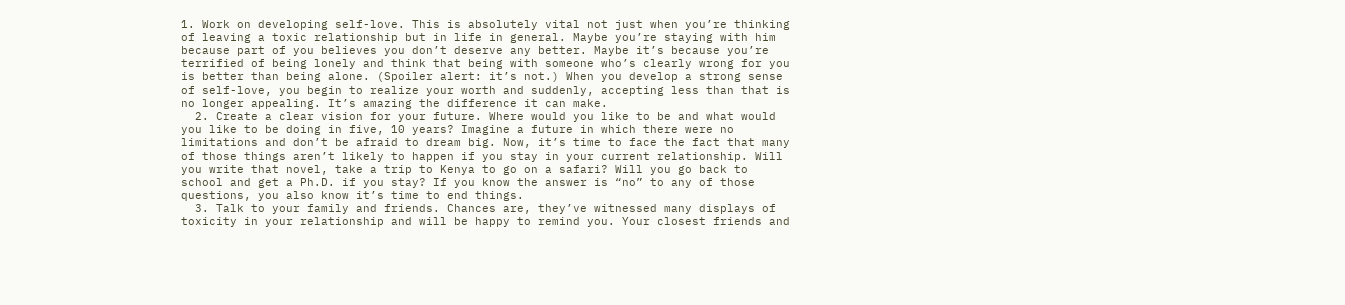1. Work on developing self-love. This is absolutely vital not just when you’re thinking of leaving a toxic relationship but in life in general. Maybe you’re staying with him because part of you believes you don’t deserve any better. Maybe it’s because you’re terrified of being lonely and think that being with someone who’s clearly wrong for you is better than being alone. (Spoiler alert: it’s not.) When you develop a strong sense of self-love, you begin to realize your worth and suddenly, accepting less than that is no longer appealing. It’s amazing the difference it can make.
  2. Create a clear vision for your future. Where would you like to be and what would you like to be doing in five, 10 years? Imagine a future in which there were no limitations and don’t be afraid to dream big. Now, it’s time to face the fact that many of those things aren’t likely to happen if you stay in your current relationship. Will you write that novel, take a trip to Kenya to go on a safari? Will you go back to school and get a Ph.D. if you stay? If you know the answer is “no” to any of those questions, you also know it’s time to end things.
  3. Talk to your family and friends. Chances are, they’ve witnessed many displays of toxicity in your relationship and will be happy to remind you. Your closest friends and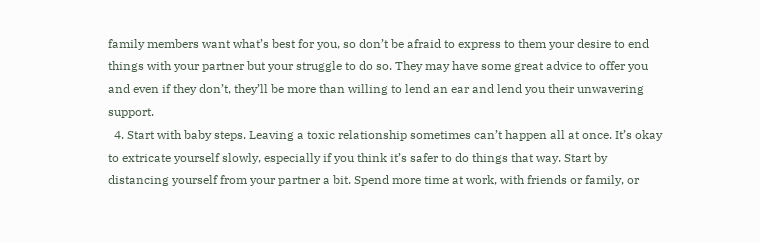family members want what’s best for you, so don’t be afraid to express to them your desire to end things with your partner but your struggle to do so. They may have some great advice to offer you and even if they don’t, they’ll be more than willing to lend an ear and lend you their unwavering support.
  4. Start with baby steps. Leaving a toxic relationship sometimes can’t happen all at once. It’s okay to extricate yourself slowly, especially if you think it’s safer to do things that way. Start by distancing yourself from your partner a bit. Spend more time at work, with friends or family, or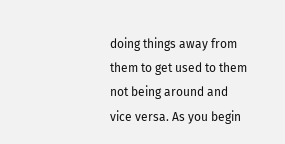doing things away from them to get used to them not being around and vice versa. As you begin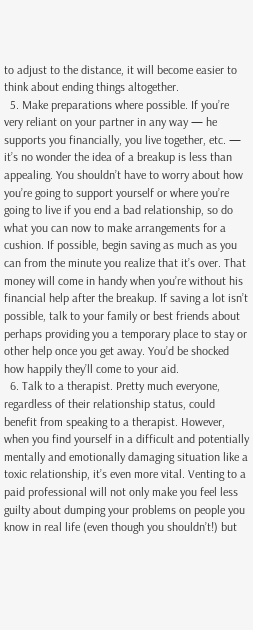to adjust to the distance, it will become easier to think about ending things altogether.
  5. Make preparations where possible. If you’re very reliant on your partner in any way — he supports you financially, you live together, etc. — it’s no wonder the idea of a breakup is less than appealing. You shouldn’t have to worry about how you’re going to support yourself or where you’re going to live if you end a bad relationship, so do what you can now to make arrangements for a cushion. If possible, begin saving as much as you can from the minute you realize that it’s over. That money will come in handy when you’re without his financial help after the breakup. If saving a lot isn’t possible, talk to your family or best friends about perhaps providing you a temporary place to stay or other help once you get away. You’d be shocked how happily they’ll come to your aid.
  6. Talk to a therapist. Pretty much everyone, regardless of their relationship status, could benefit from speaking to a therapist. However, when you find yourself in a difficult and potentially mentally and emotionally damaging situation like a toxic relationship, it’s even more vital. Venting to a paid professional will not only make you feel less guilty about dumping your problems on people you know in real life (even though you shouldn’t!) but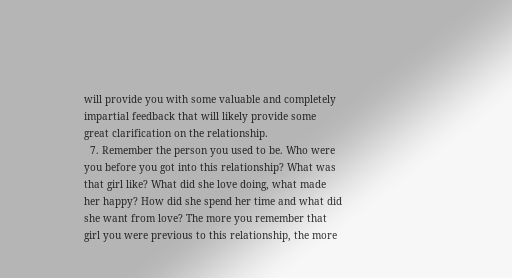will provide you with some valuable and completely impartial feedback that will likely provide some great clarification on the relationship.
  7. Remember the person you used to be. Who were you before you got into this relationship? What was that girl like? What did she love doing, what made her happy? How did she spend her time and what did she want from love? The more you remember that girl you were previous to this relationship, the more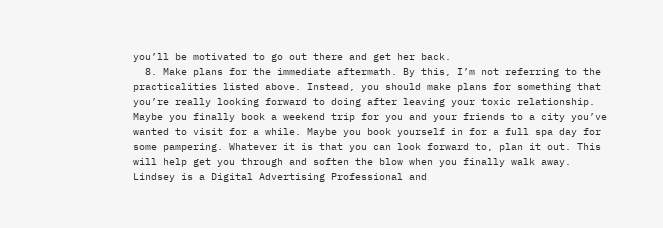you’ll be motivated to go out there and get her back.
  8. Make plans for the immediate aftermath. By this, I’m not referring to the practicalities listed above. Instead, you should make plans for something that you’re really looking forward to doing after leaving your toxic relationship. Maybe you finally book a weekend trip for you and your friends to a city you’ve wanted to visit for a while. Maybe you book yourself in for a full spa day for some pampering. Whatever it is that you can look forward to, plan it out. This will help get you through and soften the blow when you finally walk away.
Lindsey is a Digital Advertising Professional and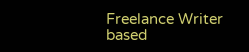Freelance Writer based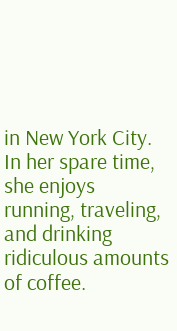in New York City. In her spare time, she enjoys running, traveling, and drinking ridiculous amounts of coffee.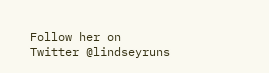Follow her on Twitter @lindseyruns